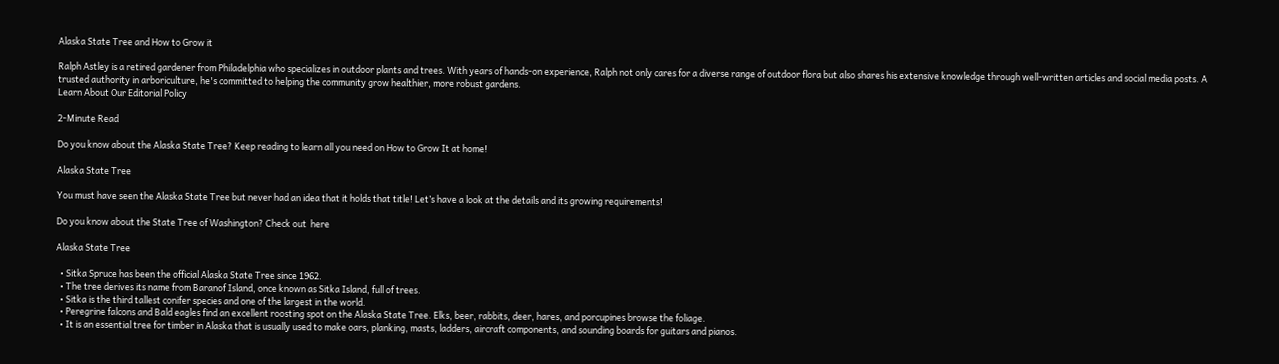Alaska State Tree and How to Grow it

Ralph Astley is a retired gardener from Philadelphia who specializes in outdoor plants and trees. With years of hands-on experience, Ralph not only cares for a diverse range of outdoor flora but also shares his extensive knowledge through well-written articles and social media posts. A trusted authority in arboriculture, he's committed to helping the community grow healthier, more robust gardens.
Learn About Our Editorial Policy

2-Minute Read

Do you know about the Alaska State Tree? Keep reading to learn all you need on How to Grow It at home!

Alaska State Tree

You must have seen the Alaska State Tree but never had an idea that it holds that title! Let’s have a look at the details and its growing requirements!

Do you know about the State Tree of Washington? Check out  here

Alaska State Tree

  • Sitka Spruce has been the official Alaska State Tree since 1962.
  • The tree derives its name from Baranof Island, once known as Sitka Island, full of trees.
  • Sitka is the third tallest conifer species and one of the largest in the world.
  • Peregrine falcons and Bald eagles find an excellent roosting spot on the Alaska State Tree. Elks, beer, rabbits, deer, hares, and porcupines browse the foliage.
  • It is an essential tree for timber in Alaska that is usually used to make oars, planking, masts, ladders, aircraft components, and sounding boards for guitars and pianos.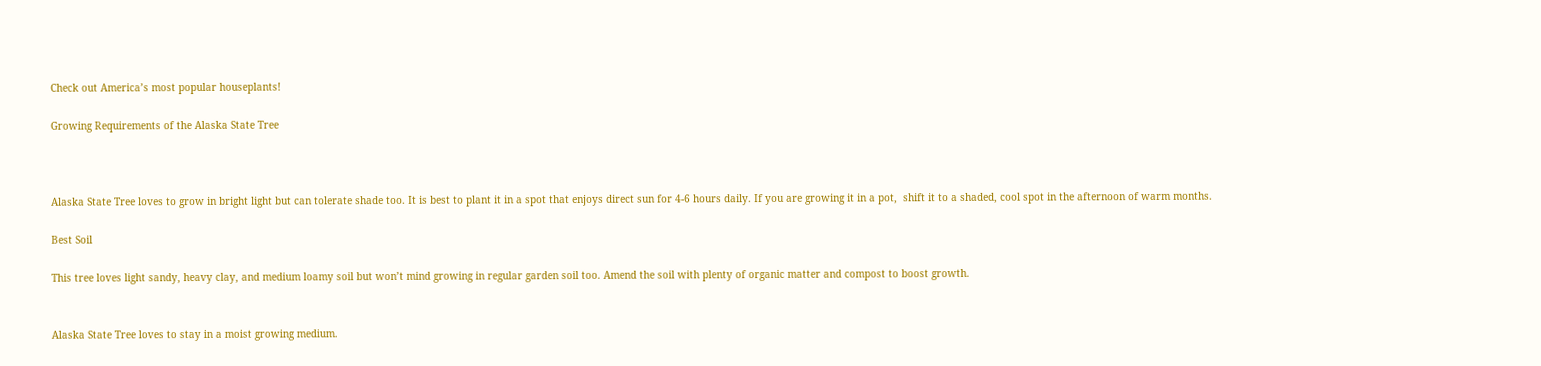Check out America’s most popular houseplants!

Growing Requirements of the Alaska State Tree



Alaska State Tree loves to grow in bright light but can tolerate shade too. It is best to plant it in a spot that enjoys direct sun for 4-6 hours daily. If you are growing it in a pot,  shift it to a shaded, cool spot in the afternoon of warm months.

Best Soil

This tree loves light sandy, heavy clay, and medium loamy soil but won’t mind growing in regular garden soil too. Amend the soil with plenty of organic matter and compost to boost growth.


Alaska State Tree loves to stay in a moist growing medium.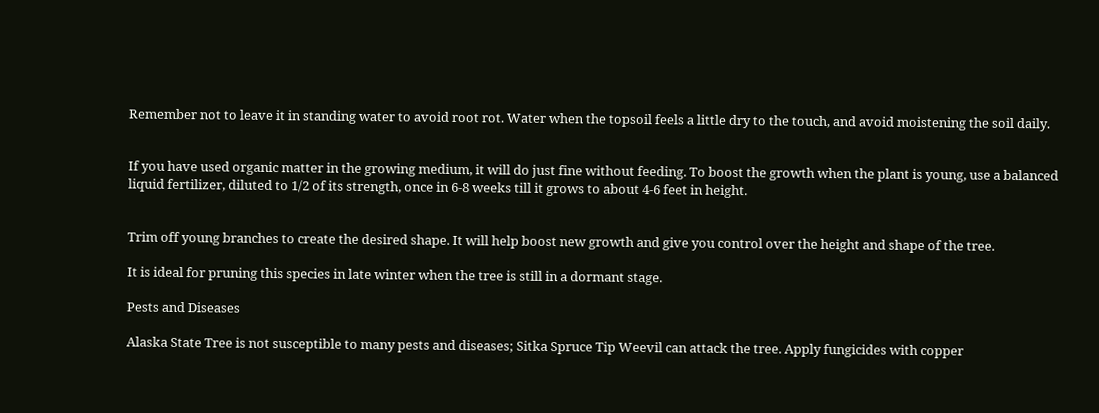Remember not to leave it in standing water to avoid root rot. Water when the topsoil feels a little dry to the touch, and avoid moistening the soil daily.


If you have used organic matter in the growing medium, it will do just fine without feeding. To boost the growth when the plant is young, use a balanced liquid fertilizer, diluted to 1/2 of its strength, once in 6-8 weeks till it grows to about 4-6 feet in height.


Trim off young branches to create the desired shape. It will help boost new growth and give you control over the height and shape of the tree.

It is ideal for pruning this species in late winter when the tree is still in a dormant stage.

Pests and Diseases

Alaska State Tree is not susceptible to many pests and diseases; Sitka Spruce Tip Weevil can attack the tree. Apply fungicides with copper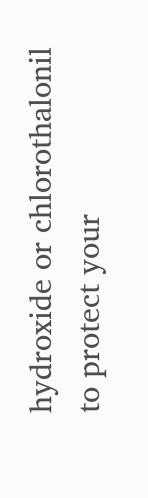hydroxide or chlorothalonil to protect your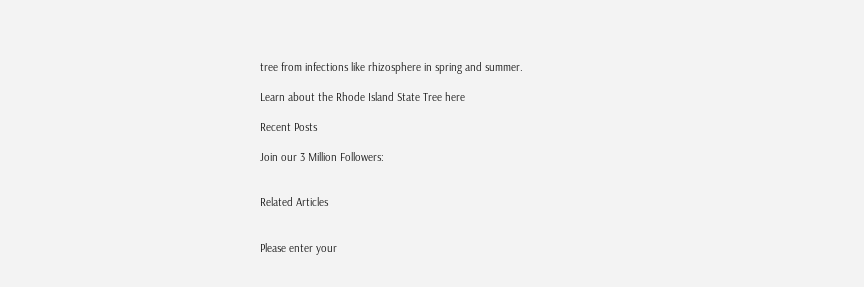tree from infections like rhizosphere in spring and summer.

Learn about the Rhode Island State Tree here

Recent Posts

Join our 3 Million Followers:


Related Articles


Please enter your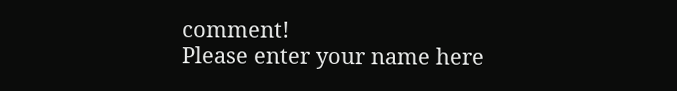comment!
Please enter your name here